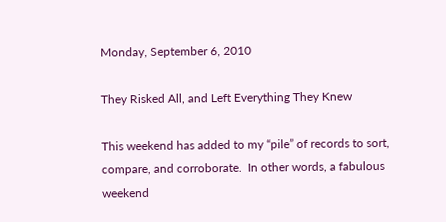Monday, September 6, 2010

They Risked All, and Left Everything They Knew

This weekend has added to my “pile” of records to sort, compare, and corroborate.  In other words, a fabulous weekend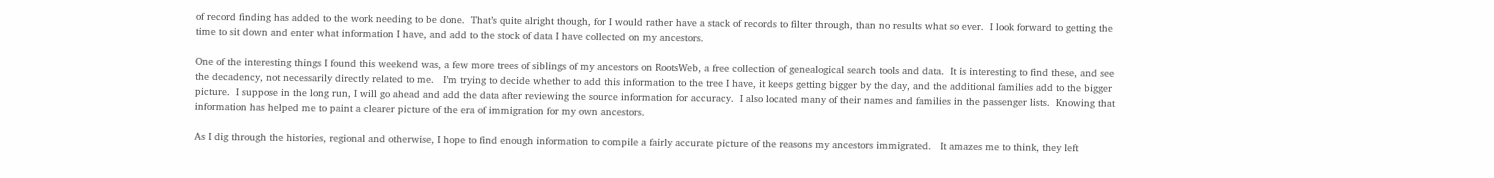of record finding has added to the work needing to be done.  That’s quite alright though, for I would rather have a stack of records to filter through, than no results what so ever.  I look forward to getting the time to sit down and enter what information I have, and add to the stock of data I have collected on my ancestors.

One of the interesting things I found this weekend was, a few more trees of siblings of my ancestors on RootsWeb, a free collection of genealogical search tools and data.  It is interesting to find these, and see the decadency, not necessarily directly related to me.   I’m trying to decide whether to add this information to the tree I have, it keeps getting bigger by the day, and the additional families add to the bigger picture.  I suppose in the long run, I will go ahead and add the data after reviewing the source information for accuracy.  I also located many of their names and families in the passenger lists.  Knowing that information has helped me to paint a clearer picture of the era of immigration for my own ancestors.

As I dig through the histories, regional and otherwise, I hope to find enough information to compile a fairly accurate picture of the reasons my ancestors immigrated.   It amazes me to think, they left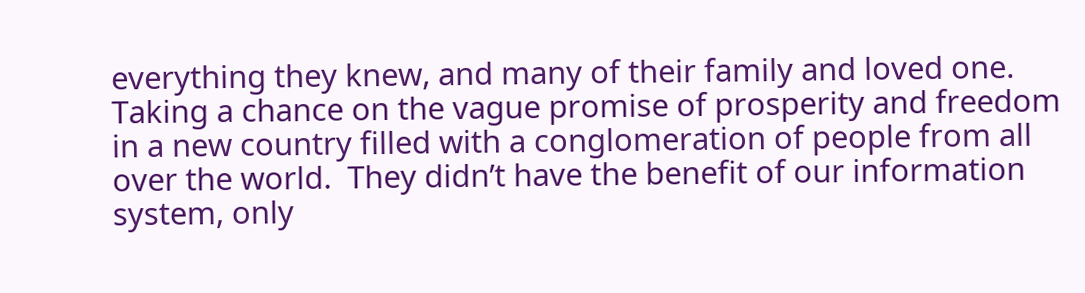everything they knew, and many of their family and loved one.  Taking a chance on the vague promise of prosperity and freedom in a new country filled with a conglomeration of people from all over the world.  They didn’t have the benefit of our information system, only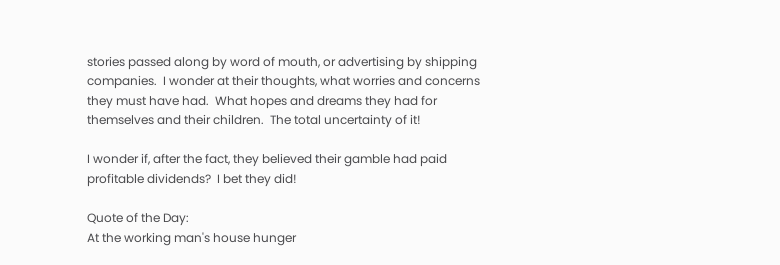stories passed along by word of mouth, or advertising by shipping companies.  I wonder at their thoughts, what worries and concerns they must have had.  What hopes and dreams they had for themselves and their children.  The total uncertainty of it!

I wonder if, after the fact, they believed their gamble had paid profitable dividends?  I bet they did!

Quote of the Day:
At the working man's house hunger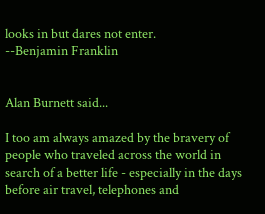looks in but dares not enter.
--Benjamin Franklin


Alan Burnett said...

I too am always amazed by the bravery of people who traveled across the world in search of a better life - especially in the days before air travel, telephones and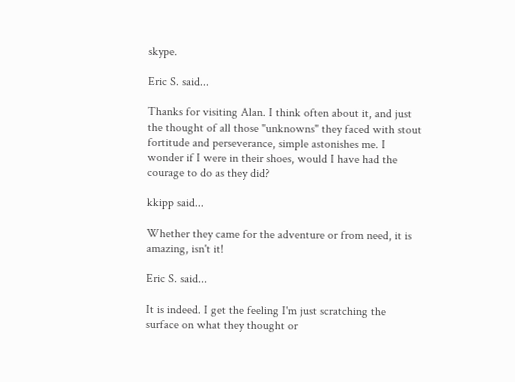skype.

Eric S. said...

Thanks for visiting Alan. I think often about it, and just the thought of all those "unknowns" they faced with stout fortitude and perseverance, simple astonishes me. I wonder if I were in their shoes, would I have had the courage to do as they did?

kkipp said...

Whether they came for the adventure or from need, it is amazing, isn't it!

Eric S. said...

It is indeed. I get the feeling I'm just scratching the surface on what they thought or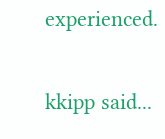experienced.

kkipp said...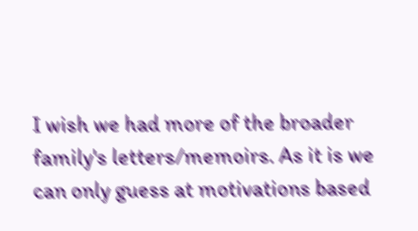I wish we had more of the broader family's letters/memoirs. As it is we can only guess at motivations based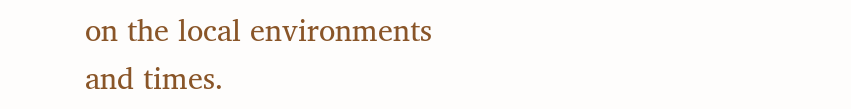on the local environments and times.